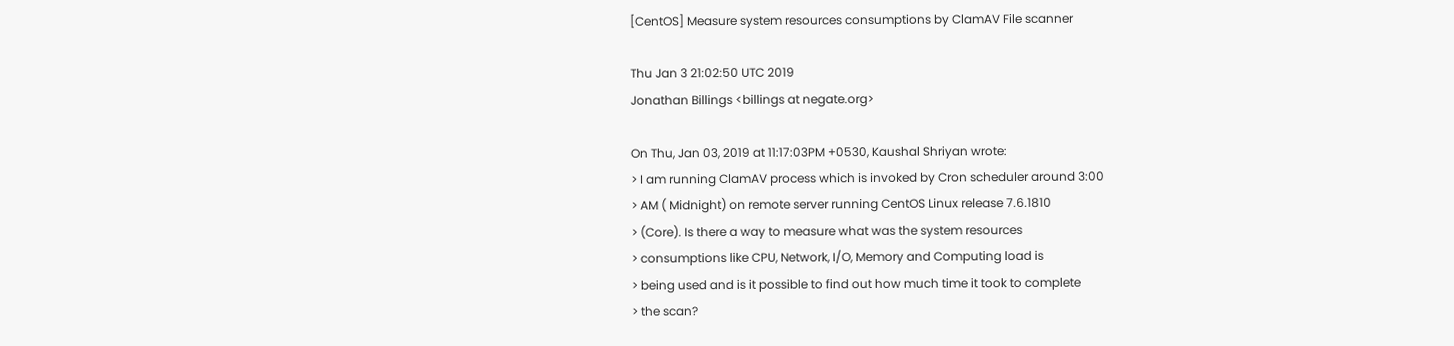[CentOS] Measure system resources consumptions by ClamAV File scanner

Thu Jan 3 21:02:50 UTC 2019
Jonathan Billings <billings at negate.org>

On Thu, Jan 03, 2019 at 11:17:03PM +0530, Kaushal Shriyan wrote:
> I am running ClamAV process which is invoked by Cron scheduler around 3:00
> AM ( Midnight) on remote server running CentOS Linux release 7.6.1810
> (Core). Is there a way to measure what was the system resources
> consumptions like CPU, Network, I/O, Memory and Computing load is
> being used and is it possible to find out how much time it took to complete
> the scan?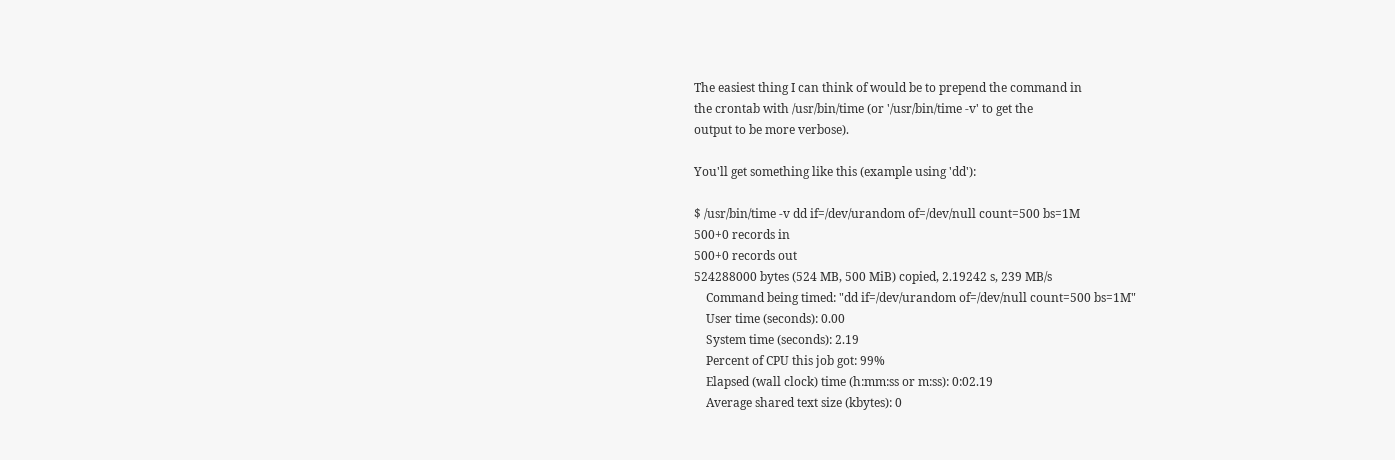The easiest thing I can think of would be to prepend the command in
the crontab with /usr/bin/time (or '/usr/bin/time -v' to get the
output to be more verbose).

You'll get something like this (example using 'dd'):

$ /usr/bin/time -v dd if=/dev/urandom of=/dev/null count=500 bs=1M
500+0 records in
500+0 records out
524288000 bytes (524 MB, 500 MiB) copied, 2.19242 s, 239 MB/s
    Command being timed: "dd if=/dev/urandom of=/dev/null count=500 bs=1M"
    User time (seconds): 0.00
    System time (seconds): 2.19
    Percent of CPU this job got: 99%
    Elapsed (wall clock) time (h:mm:ss or m:ss): 0:02.19
    Average shared text size (kbytes): 0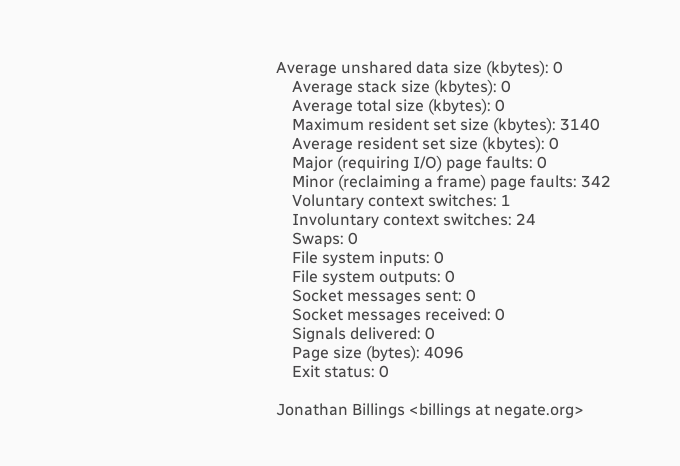Average unshared data size (kbytes): 0
    Average stack size (kbytes): 0
    Average total size (kbytes): 0
    Maximum resident set size (kbytes): 3140
    Average resident set size (kbytes): 0
    Major (requiring I/O) page faults: 0
    Minor (reclaiming a frame) page faults: 342
    Voluntary context switches: 1
    Involuntary context switches: 24
    Swaps: 0
    File system inputs: 0
    File system outputs: 0
    Socket messages sent: 0
    Socket messages received: 0
    Signals delivered: 0
    Page size (bytes): 4096
    Exit status: 0

Jonathan Billings <billings at negate.org>